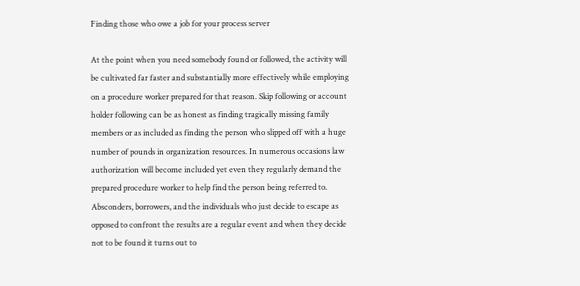Finding those who owe a job for your process server

At the point when you need somebody found or followed, the activity will be cultivated far faster and substantially more effectively while employing on a procedure worker prepared for that reason. Skip following or account holder following can be as honest as finding tragically missing family members or as included as finding the person who slipped off with a huge number of pounds in organization resources. In numerous occasions law authorization will become included yet even they regularly demand the prepared procedure worker to help find the person being referred to. Absconders, borrowers, and the individuals who just decide to escape as opposed to confront the results are a regular event and when they decide not to be found it turns out to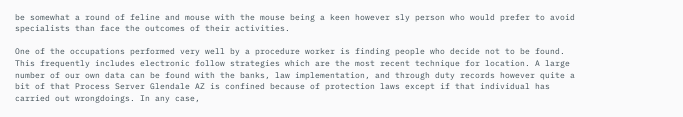be somewhat a round of feline and mouse with the mouse being a keen however sly person who would prefer to avoid specialists than face the outcomes of their activities.

One of the occupations performed very well by a procedure worker is finding people who decide not to be found. This frequently includes electronic follow strategies which are the most recent technique for location. A large number of our own data can be found with the banks, law implementation, and through duty records however quite a bit of that Process Server Glendale AZ is confined because of protection laws except if that individual has carried out wrongdoings. In any case,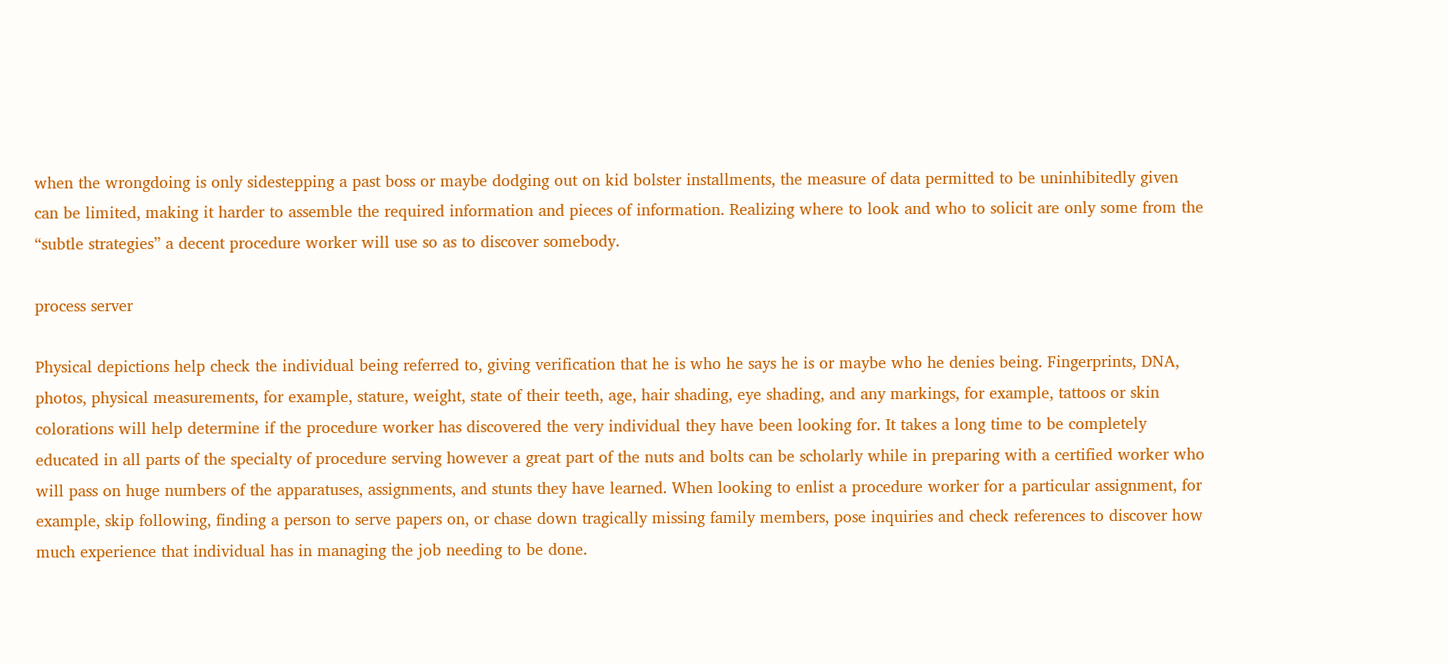when the wrongdoing is only sidestepping a past boss or maybe dodging out on kid bolster installments, the measure of data permitted to be uninhibitedly given can be limited, making it harder to assemble the required information and pieces of information. Realizing where to look and who to solicit are only some from the “subtle strategies” a decent procedure worker will use so as to discover somebody.

process server

Physical depictions help check the individual being referred to, giving verification that he is who he says he is or maybe who he denies being. Fingerprints, DNA, photos, physical measurements, for example, stature, weight, state of their teeth, age, hair shading, eye shading, and any markings, for example, tattoos or skin colorations will help determine if the procedure worker has discovered the very individual they have been looking for. It takes a long time to be completely educated in all parts of the specialty of procedure serving however a great part of the nuts and bolts can be scholarly while in preparing with a certified worker who will pass on huge numbers of the apparatuses, assignments, and stunts they have learned. When looking to enlist a procedure worker for a particular assignment, for example, skip following, finding a person to serve papers on, or chase down tragically missing family members, pose inquiries and check references to discover how much experience that individual has in managing the job needing to be done.